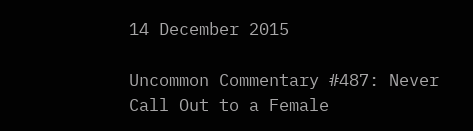14 December 2015

Uncommon Commentary #487: Never Call Out to a Female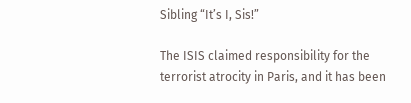Sibling “It’s I, Sis!”

The ISIS claimed responsibility for the terrorist atrocity in Paris, and it has been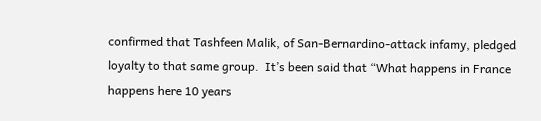confirmed that Tashfeen Malik, of San-Bernardino-attack infamy, pledged loyalty to that same group.  It’s been said that “What happens in France happens here 10 years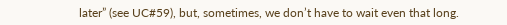later” (see UC#59), but, sometimes, we don’t have to wait even that long.